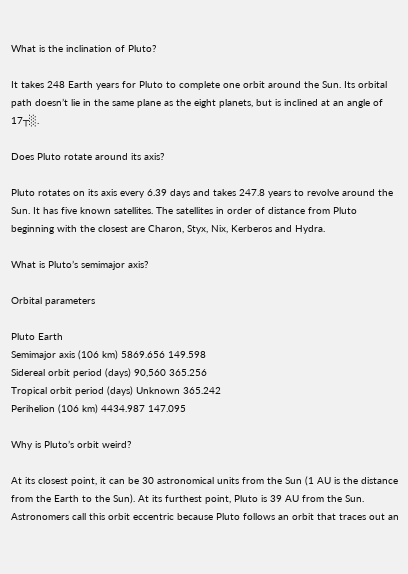What is the inclination of Pluto?

It takes 248 Earth years for Pluto to complete one orbit around the Sun. Its orbital path doesn’t lie in the same plane as the eight planets, but is inclined at an angle of 17┬░.

Does Pluto rotate around its axis?

Pluto rotates on its axis every 6.39 days and takes 247.8 years to revolve around the Sun. It has five known satellites. The satellites in order of distance from Pluto beginning with the closest are Charon, Styx, Nix, Kerberos and Hydra.

What is Pluto’s semimajor axis?

Orbital parameters

Pluto Earth
Semimajor axis (106 km) 5869.656 149.598
Sidereal orbit period (days) 90,560 365.256
Tropical orbit period (days) Unknown 365.242
Perihelion (106 km) 4434.987 147.095

Why is Pluto’s orbit weird?

At its closest point, it can be 30 astronomical units from the Sun (1 AU is the distance from the Earth to the Sun). At its furthest point, Pluto is 39 AU from the Sun. Astronomers call this orbit eccentric because Pluto follows an orbit that traces out an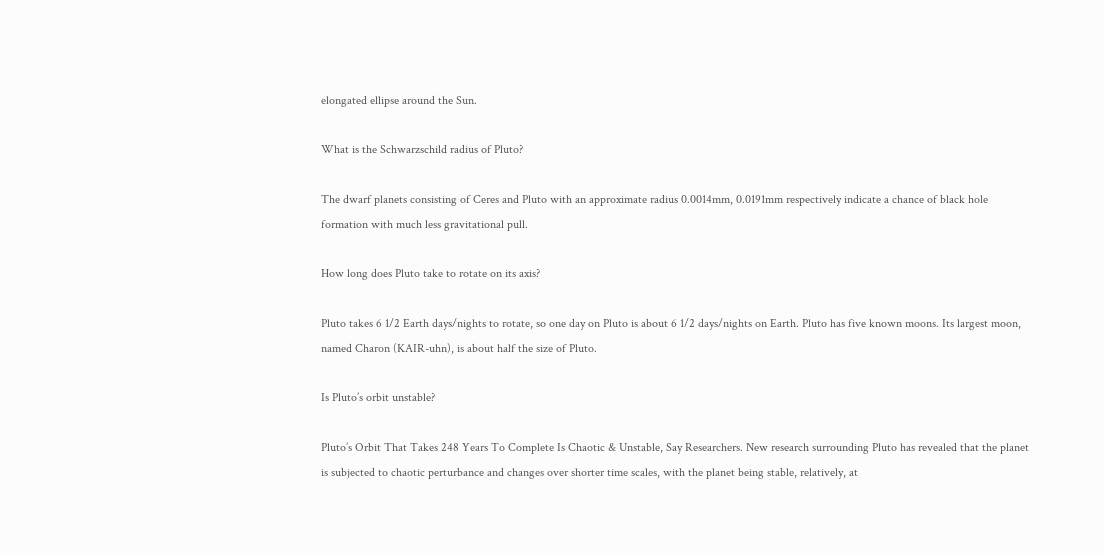elongated ellipse around the Sun.

What is the Schwarzschild radius of Pluto?

The dwarf planets consisting of Ceres and Pluto with an approximate radius 0.0014mm, 0.0191mm respectively indicate a chance of black hole formation with much less gravitational pull.

How long does Pluto take to rotate on its axis?

Pluto takes 6 1/2 Earth days/nights to rotate, so one day on Pluto is about 6 1/2 days/nights on Earth. Pluto has five known moons. Its largest moon, named Charon (KAIR-uhn), is about half the size of Pluto.

Is Pluto’s orbit unstable?

Pluto’s Orbit That Takes 248 Years To Complete Is Chaotic & Unstable, Say Researchers. New research surrounding Pluto has revealed that the planet is subjected to chaotic perturbance and changes over shorter time scales, with the planet being stable, relatively, at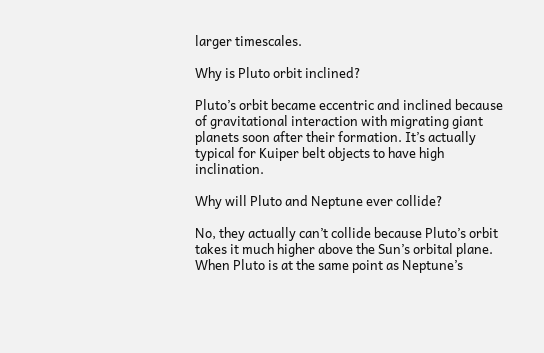larger timescales.

Why is Pluto orbit inclined?

Pluto’s orbit became eccentric and inclined because of gravitational interaction with migrating giant planets soon after their formation. It’s actually typical for Kuiper belt objects to have high inclination.

Why will Pluto and Neptune ever collide?

No, they actually can’t collide because Pluto’s orbit takes it much higher above the Sun’s orbital plane. When Pluto is at the same point as Neptune’s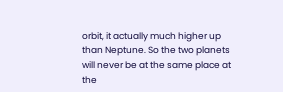orbit, it actually much higher up than Neptune. So the two planets will never be at the same place at the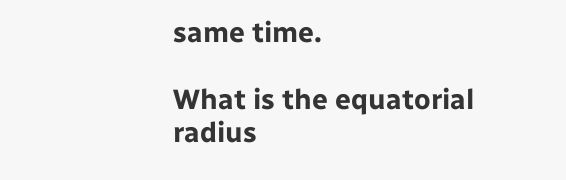same time.

What is the equatorial radius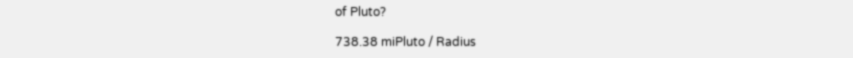of Pluto?

738.38 miPluto / Radius